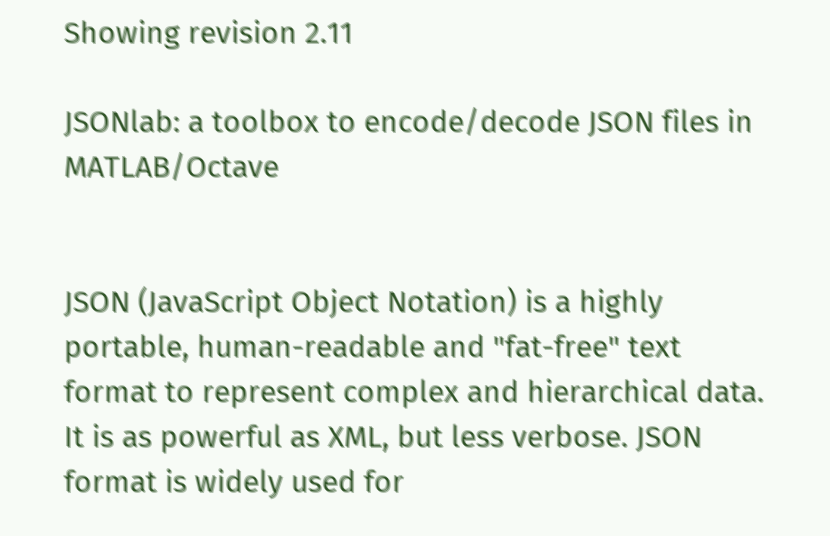Showing revision 2.11

JSONlab: a toolbox to encode/decode JSON files in MATLAB/Octave


JSON (JavaScript Object Notation) is a highly portable, human-readable and "fat-free" text format to represent complex and hierarchical data. It is as powerful as XML, but less verbose. JSON format is widely used for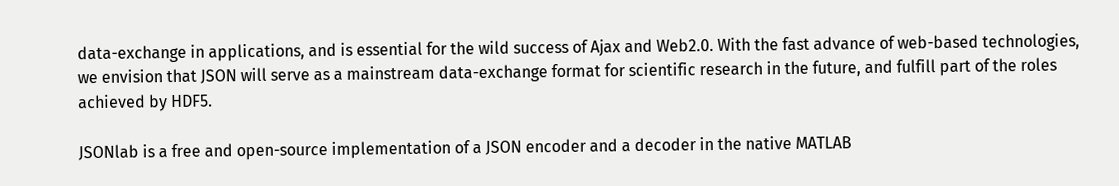data-exchange in applications, and is essential for the wild success of Ajax and Web2.0. With the fast advance of web-based technologies, we envision that JSON will serve as a mainstream data-exchange format for scientific research in the future, and fulfill part of the roles achieved by HDF5.

JSONlab is a free and open-source implementation of a JSON encoder and a decoder in the native MATLAB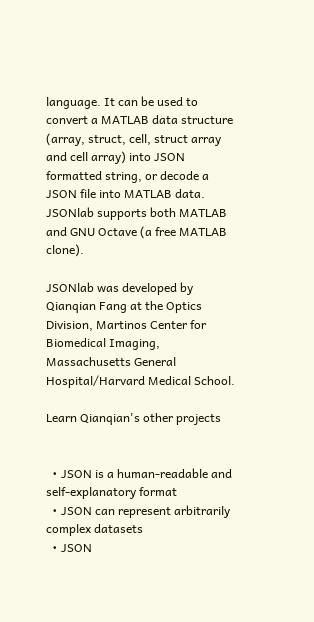language. It can be used to convert a MATLAB data structure (array, struct, cell, struct array and cell array) into JSON formatted string, or decode a JSON file into MATLAB data. JSONlab supports both MATLAB and GNU Octave (a free MATLAB clone).

JSONlab was developed by Qianqian Fang at the Optics Division, Martinos Center for Biomedical Imaging, Massachusetts General Hospital/Harvard Medical School.

Learn Qianqian's other projects


  • JSON is a human-readable and self-explanatory format
  • JSON can represent arbitrarily complex datasets
  • JSON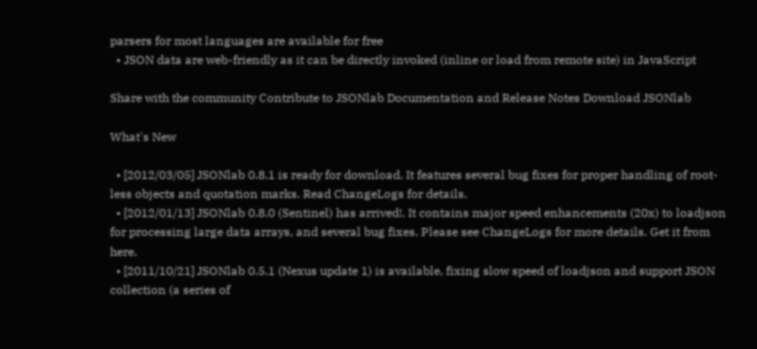parsers for most languages are available for free
  • JSON data are web-friendly as it can be directly invoked (inline or load from remote site) in JavaScript

Share with the community Contribute to JSONlab Documentation and Release Notes Download JSONlab

What's New

  • [2012/03/05] JSONlab 0.8.1 is ready for download. It features several bug fixes for proper handling of root-less objects and quotation marks. Read ChangeLogs for details.
  • [2012/01/13] JSONlab 0.8.0 (Sentinel) has arrived!. It contains major speed enhancements (20x) to loadjson for processing large data arrays, and several bug fixes. Please see ChangeLogs for more details. Get it from here.
  • [2011/10/21] JSONlab 0.5.1 (Nexus update 1) is available, fixing slow speed of loadjson and support JSON collection (a series of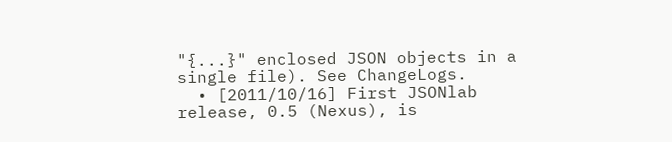"{...}" enclosed JSON objects in a single file). See ChangeLogs.
  • [2011/10/16] First JSONlab release, 0.5 (Nexus), is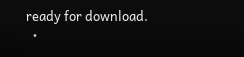ready for download.
  •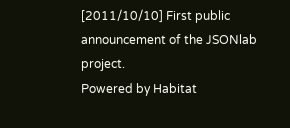[2011/10/10] First public announcement of the JSONlab project.
Powered by Habitat